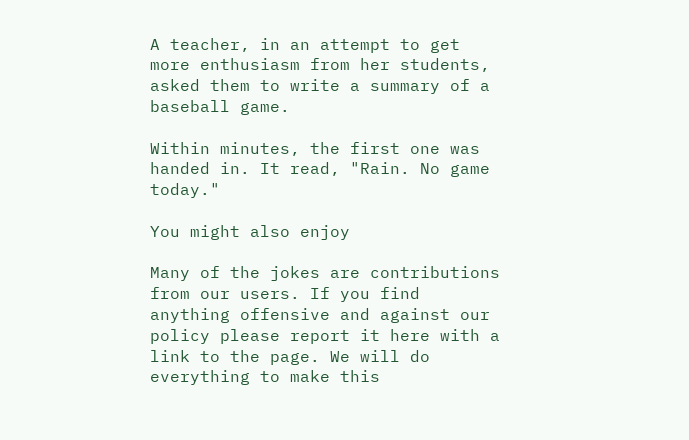A teacher, in an attempt to get more enthusiasm from her students, asked them to write a summary of a baseball game.

Within minutes, the first one was handed in. It read, "Rain. No game today."

You might also enjoy

Many of the jokes are contributions from our users. If you find anything offensive and against our policy please report it here with a link to the page. We will do everything to make this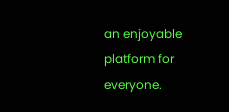an enjoyable platform for everyone.